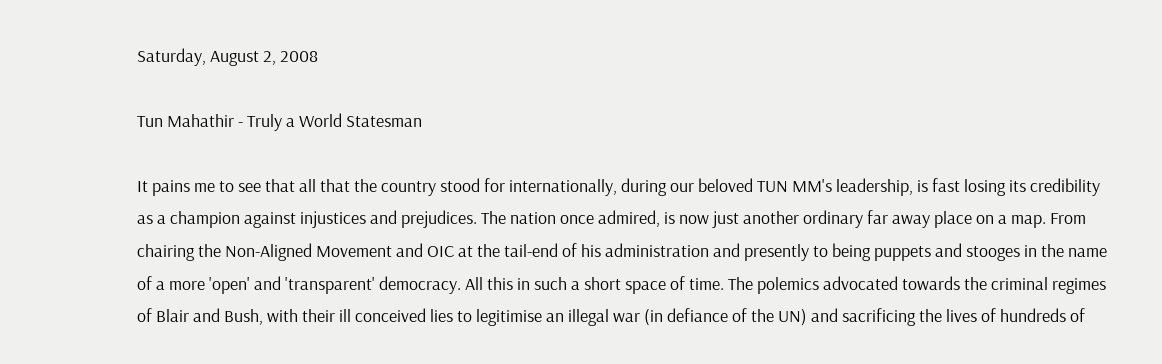Saturday, August 2, 2008

Tun Mahathir - Truly a World Statesman

It pains me to see that all that the country stood for internationally, during our beloved TUN MM's leadership, is fast losing its credibility as a champion against injustices and prejudices. The nation once admired, is now just another ordinary far away place on a map. From chairing the Non-Aligned Movement and OIC at the tail-end of his administration and presently to being puppets and stooges in the name of a more 'open' and 'transparent' democracy. All this in such a short space of time. The polemics advocated towards the criminal regimes of Blair and Bush, with their ill conceived lies to legitimise an illegal war (in defiance of the UN) and sacrificing the lives of hundreds of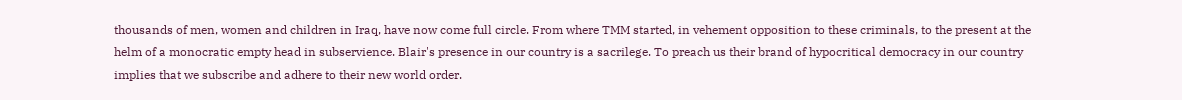thousands of men, women and children in Iraq, have now come full circle. From where TMM started, in vehement opposition to these criminals, to the present at the helm of a monocratic empty head in subservience. Blair's presence in our country is a sacrilege. To preach us their brand of hypocritical democracy in our country implies that we subscribe and adhere to their new world order.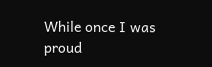While once I was proud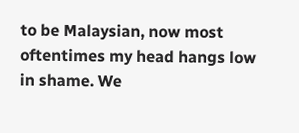to be Malaysian, now most oftentimes my head hangs low in shame. We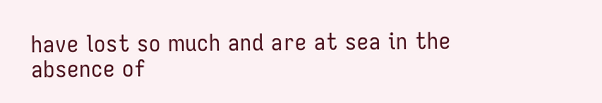have lost so much and are at sea in the absence of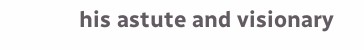his astute and visionary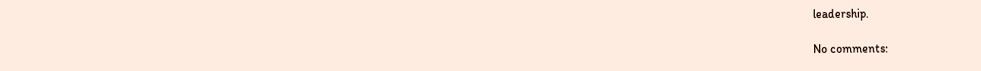leadership.

No comments: